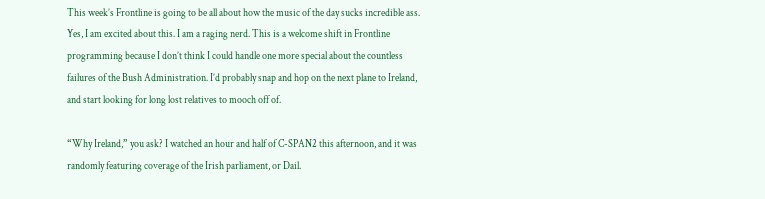This week’s Frontline is going to be all about how the music of the day sucks incredible ass. Yes, I am excited about this. I am a raging nerd. This is a welcome shift in Frontline programming because I don’t think I could handle one more special about the countless failures of the Bush Administration. I’d probably snap and hop on the next plane to Ireland, and start looking for long lost relatives to mooch off of.

“Why Ireland,” you ask? I watched an hour and half of C-SPAN2 this afternoon, and it was randomly featuring coverage of the Irish parliament, or Dail.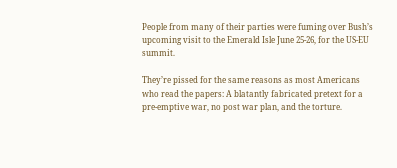People from many of their parties were fuming over Bush’s upcoming visit to the Emerald Isle June 25-26, for the US-EU summit.

They’re pissed for the same reasons as most Americans who read the papers: A blatantly fabricated pretext for a pre-emptive war, no post war plan, and the torture.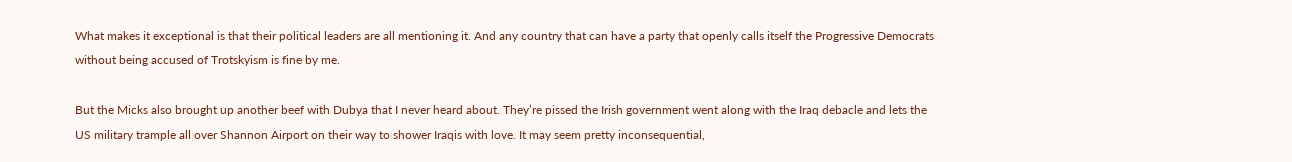What makes it exceptional is that their political leaders are all mentioning it. And any country that can have a party that openly calls itself the Progressive Democrats without being accused of Trotskyism is fine by me.

But the Micks also brought up another beef with Dubya that I never heard about. They’re pissed the Irish government went along with the Iraq debacle and lets the US military trample all over Shannon Airport on their way to shower Iraqis with love. It may seem pretty inconsequential,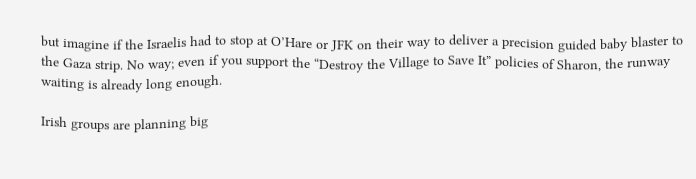but imagine if the Israelis had to stop at O’Hare or JFK on their way to deliver a precision guided baby blaster to the Gaza strip. No way; even if you support the “Destroy the Village to Save It” policies of Sharon, the runway waiting is already long enough.

Irish groups are planning big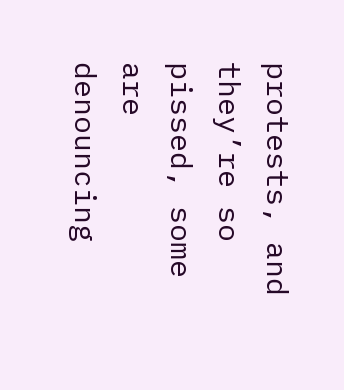protests, and they’re so pissed, some are denouncing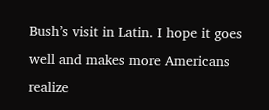Bush’s visit in Latin. I hope it goes well and makes more Americans realize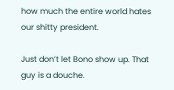how much the entire world hates our shitty president.

Just don’t let Bono show up. That guy is a douche.